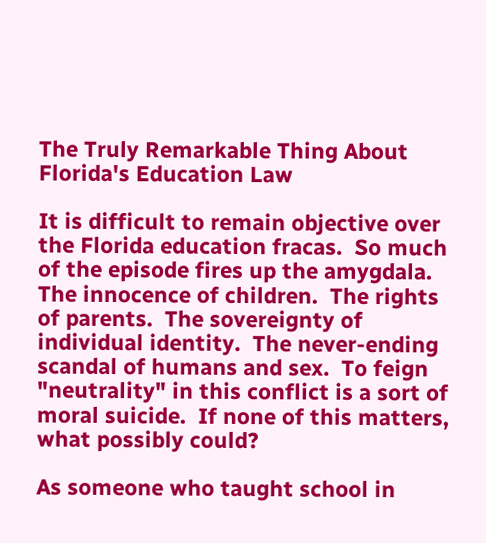The Truly Remarkable Thing About Florida's Education Law

It is difficult to remain objective over the Florida education fracas.  So much of the episode fires up the amygdala.  The innocence of children.  The rights of parents.  The sovereignty of individual identity.  The never-ending scandal of humans and sex.  To feign "neutrality" in this conflict is a sort of moral suicide.  If none of this matters, what possibly could?

As someone who taught school in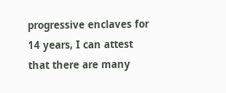progressive enclaves for 14 years, I can attest that there are many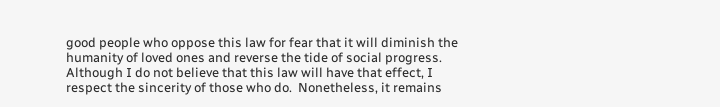good people who oppose this law for fear that it will diminish the humanity of loved ones and reverse the tide of social progress.  Although I do not believe that this law will have that effect, I respect the sincerity of those who do.  Nonetheless, it remains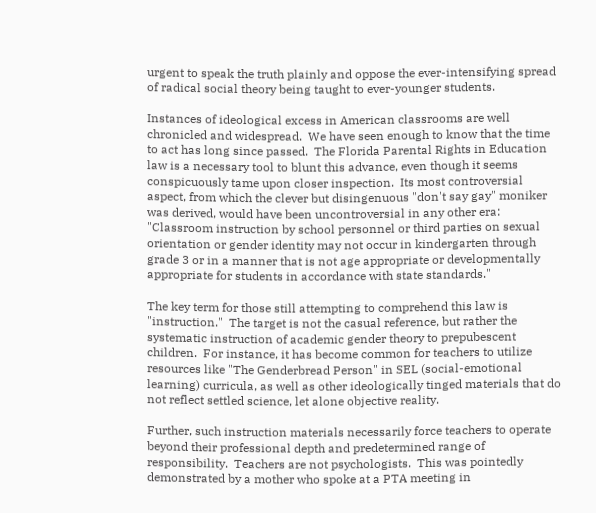urgent to speak the truth plainly and oppose the ever-intensifying spread of radical social theory being taught to ever-younger students.

Instances of ideological excess in American classrooms are well chronicled and widespread.  We have seen enough to know that the time to act has long since passed.  The Florida Parental Rights in Education law is a necessary tool to blunt this advance, even though it seems conspicuously tame upon closer inspection.  Its most controversial aspect, from which the clever but disingenuous "don't say gay" moniker was derived, would have been uncontroversial in any other era: "Classroom instruction by school personnel or third parties on sexual orientation or gender identity may not occur in kindergarten through grade 3 or in a manner that is not age appropriate or developmentally appropriate for students in accordance with state standards."

The key term for those still attempting to comprehend this law is "instruction."  The target is not the casual reference, but rather the systematic instruction of academic gender theory to prepubescent children.  For instance, it has become common for teachers to utilize resources like "The Genderbread Person" in SEL (social-emotional learning) curricula, as well as other ideologically tinged materials that do not reflect settled science, let alone objective reality.

Further, such instruction materials necessarily force teachers to operate beyond their professional depth and predetermined range of responsibility.  Teachers are not psychologists.  This was pointedly demonstrated by a mother who spoke at a PTA meeting in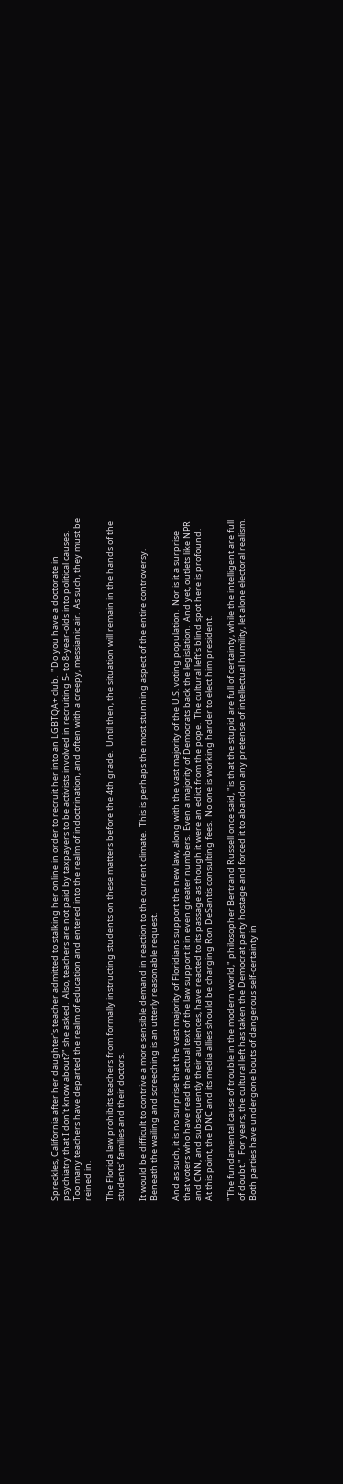Spreckles, California after her daughter's teacher admitted to stalking her online in order to recruit her into an LGBTQA+ club.  "Do you have a doctorate in psychiatry that I don't know about?" she asked.  Also, teachers are not paid by taxpayers to be activists involved in recruiting 5- to 8-year-olds into political causes.  Too many teachers have departed the realm of education and entered into the realm of indoctrination, and often with a creepy, messianic air.  As such, they must be reined in.

The Florida law prohibits teachers from formally instructing students on these matters before the 4th grade.  Until then, the situation will remain in the hands of the students' families and their doctors.

It would be difficult to contrive a more sensible demand in reaction to the current climate.  This is perhaps the most stunning aspect of the entire controversy.  Beneath the wailing and screeching is an utterly reasonable request.

And as such, it is no surprise that the vast majority of Floridians support the new law, along with the vast majority of the U.S. voting population.  Nor is it a surprise that voters who have read the actual text of the law support it in even greater numbers.  Even a majority of Democrats back the legislation.  And yet, outlets like NPR and CNN, and subsequently their audiences, have reacted to its passage as though it were an edict from the pope.  The cultural left's blind spot here is profound.  At this point, the DNC and its media allies should be charging Ron DeSantis consulting fees.  No one is working harder to elect him president.

"The fundamental cause of trouble in the modern world," philosopher Bertrand Russell once said, "is that the stupid are full of certainty, while the intelligent are full of doubt."  For years, the cultural left has taken the Democrat party hostage and forced it to abandon any pretense of intellectual humility, let alone electoral realism.  Both parties have undergone bouts of dangerous self-certainty in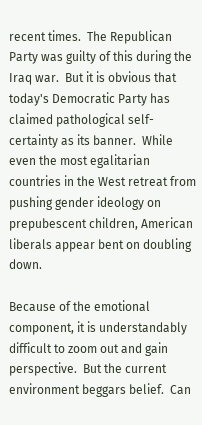recent times.  The Republican Party was guilty of this during the Iraq war.  But it is obvious that today's Democratic Party has claimed pathological self-certainty as its banner.  While even the most egalitarian countries in the West retreat from pushing gender ideology on prepubescent children, American liberals appear bent on doubling down.

Because of the emotional component, it is understandably difficult to zoom out and gain perspective.  But the current environment beggars belief.  Can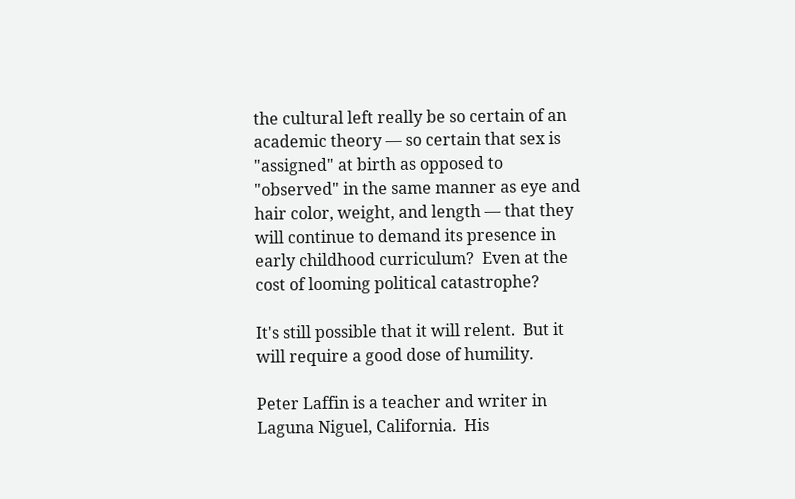the cultural left really be so certain of an academic theory — so certain that sex is "assigned" at birth as opposed to "observed" in the same manner as eye and hair color, weight, and length — that they will continue to demand its presence in early childhood curriculum?  Even at the cost of looming political catastrophe?

It's still possible that it will relent.  But it will require a good dose of humility.

Peter Laffin is a teacher and writer in Laguna Niguel, California.  His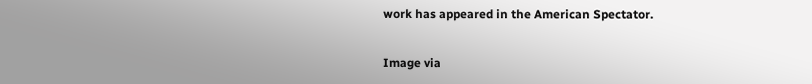work has appeared in the American Spectator.

Image via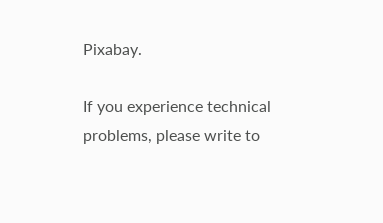Pixabay.

If you experience technical problems, please write to